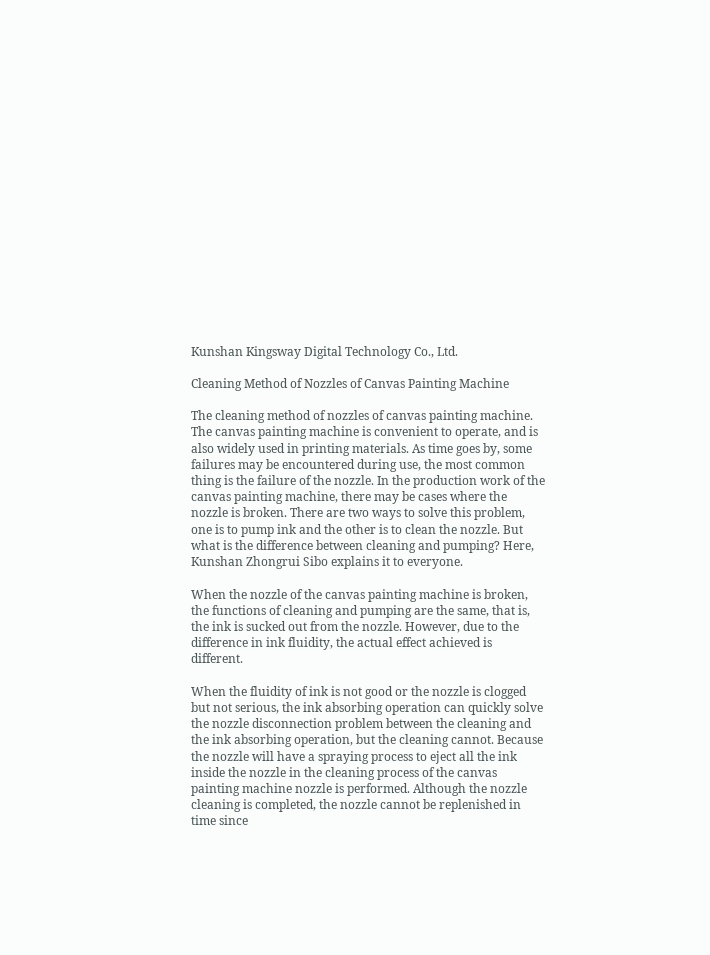Kunshan Kingsway Digital Technology Co., Ltd.

Cleaning Method of Nozzles of Canvas Painting Machine

The cleaning method of nozzles of canvas painting machine. The canvas painting machine is convenient to operate, and is also widely used in printing materials. As time goes by, some failures may be encountered during use, the most common thing is the failure of the nozzle. In the production work of the canvas painting machine, there may be cases where the nozzle is broken. There are two ways to solve this problem, one is to pump ink and the other is to clean the nozzle. But what is the difference between cleaning and pumping? Here, Kunshan Zhongrui Sibo explains it to everyone.

When the nozzle of the canvas painting machine is broken, the functions of cleaning and pumping are the same, that is, the ink is sucked out from the nozzle. However, due to the difference in ink fluidity, the actual effect achieved is different.

When the fluidity of ink is not good or the nozzle is clogged but not serious, the ink absorbing operation can quickly solve the nozzle disconnection problem between the cleaning and the ink absorbing operation, but the cleaning cannot. Because the nozzle will have a spraying process to eject all the ink inside the nozzle in the cleaning process of the canvas painting machine nozzle is performed. Although the nozzle cleaning is completed, the nozzle cannot be replenished in time since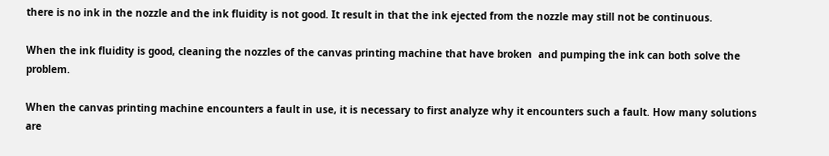there is no ink in the nozzle and the ink fluidity is not good. It result in that the ink ejected from the nozzle may still not be continuous.

When the ink fluidity is good, cleaning the nozzles of the canvas printing machine that have broken  and pumping the ink can both solve the problem.

When the canvas printing machine encounters a fault in use, it is necessary to first analyze why it encounters such a fault. How many solutions are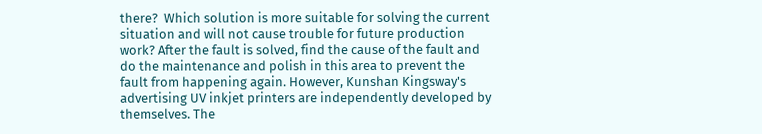there?  Which solution is more suitable for solving the current situation and will not cause trouble for future production work? After the fault is solved, find the cause of the fault and do the maintenance and polish in this area to prevent the fault from happening again. However, Kunshan Kingsway's advertising UV inkjet printers are independently developed by themselves. The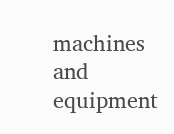machines and equipment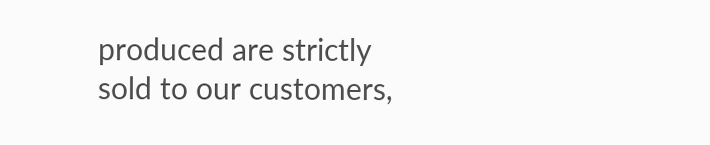produced are strictly sold to our customers,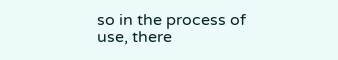so in the process of use, there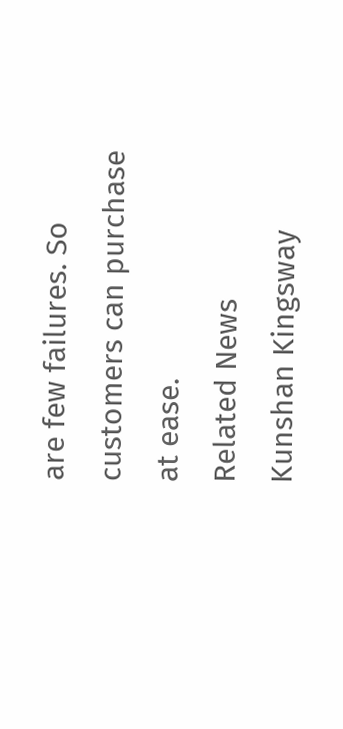are few failures. So customers can purchase at ease.
Related News
Kunshan Kingsway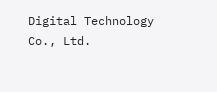Digital Technology Co., Ltd.